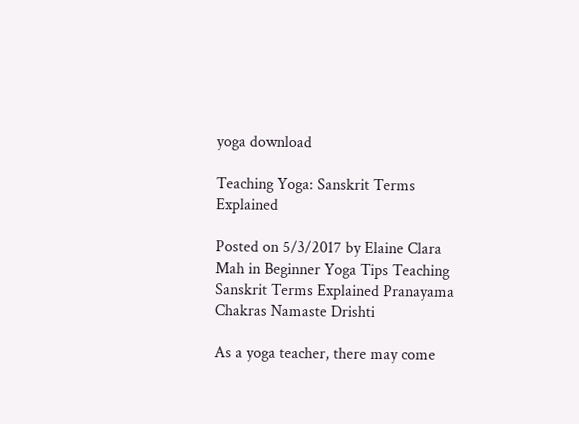yoga download

Teaching Yoga: Sanskrit Terms Explained

Posted on 5/3/2017 by Elaine Clara Mah in Beginner Yoga Tips Teaching Sanskrit Terms Explained Pranayama Chakras Namaste Drishti

As a yoga teacher, there may come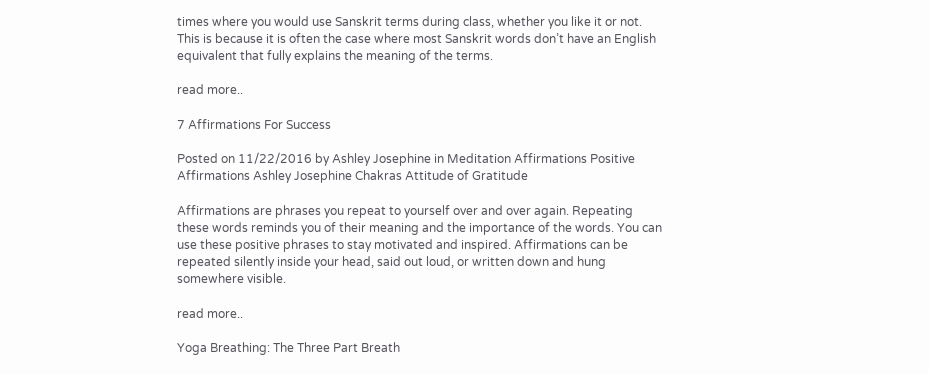times where you would use Sanskrit terms during class, whether you like it or not. This is because it is often the case where most Sanskrit words don’t have an English equivalent that fully explains the meaning of the terms.

read more..

7 Affirmations For Success

Posted on 11/22/2016 by Ashley Josephine in Meditation Affirmations Positive Affirmations Ashley Josephine Chakras Attitude of Gratitude

Affirmations are phrases you repeat to yourself over and over again. Repeating these words reminds you of their meaning and the importance of the words. You can use these positive phrases to stay motivated and inspired. Affirmations can be repeated silently inside your head, said out loud, or written down and hung somewhere visible.

read more..

Yoga Breathing: The Three Part Breath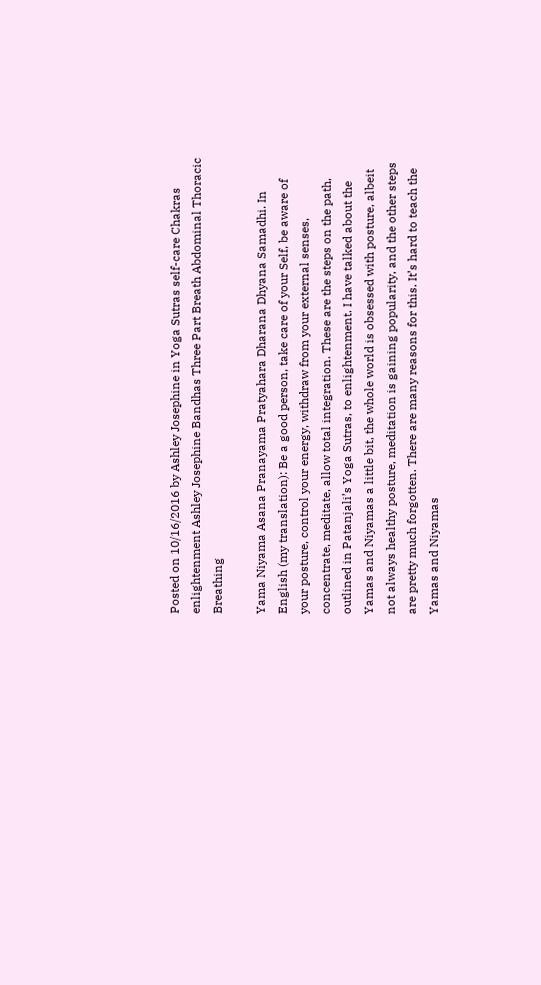Posted on 10/16/2016 by Ashley Josephine in Yoga Sutras self-care Chakras enlightenment Ashley Josephine Bandhas Three Part Breath Abdominal Thoracic Breathing

Yama Niyama Asana Pranayama Pratyahara Dharana Dhyana Samadhi. In English (my translation): Be a good person, take care of your Self, be aware of your posture, control your energy, withdraw from your external senses, concentrate, meditate, allow total integration. These are the steps on the path, outlined in Patanjali’s Yoga Sutras, to enlightenment. I have talked about the Yamas and Niyamas a little bit, the whole world is obsessed with posture, albeit not always healthy posture, meditation is gaining popularity, and the other steps are pretty much forgotten. There are many reasons for this. It’s hard to teach the Yamas and Niyamas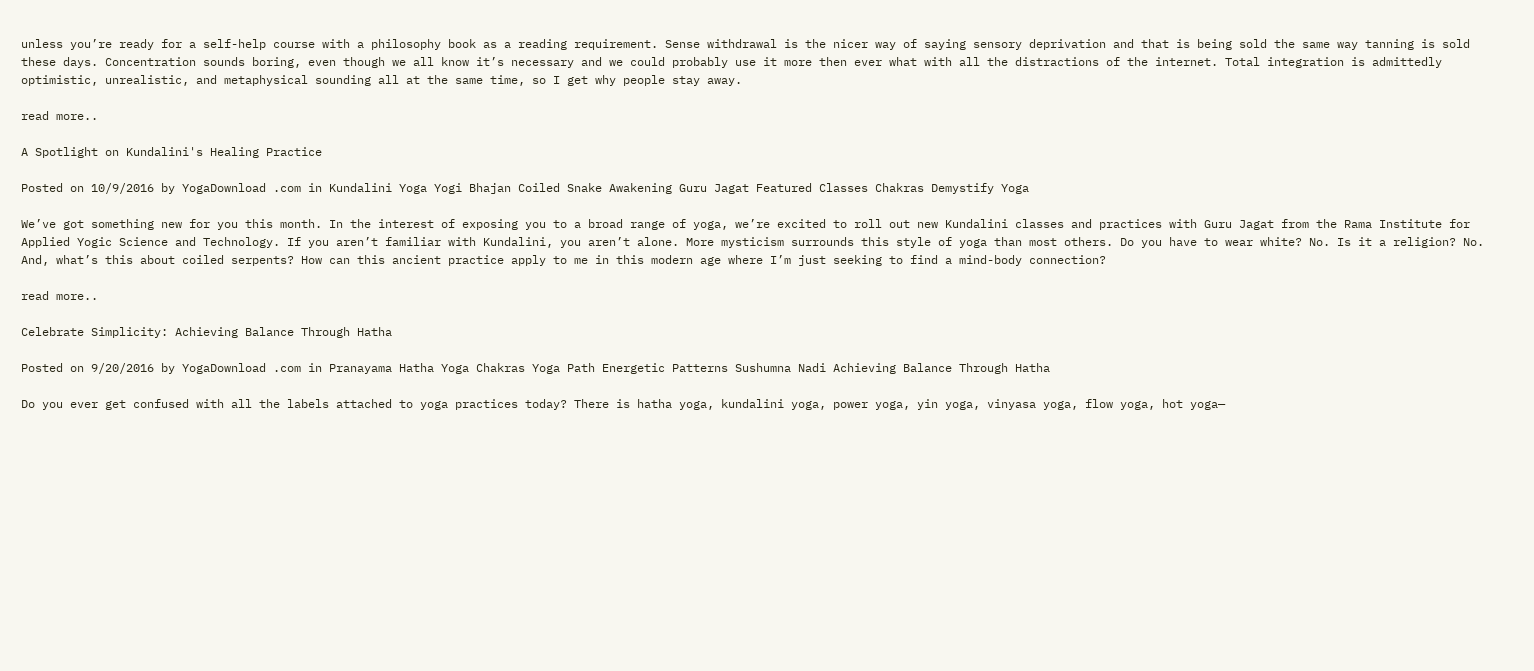unless you’re ready for a self-help course with a philosophy book as a reading requirement. Sense withdrawal is the nicer way of saying sensory deprivation and that is being sold the same way tanning is sold these days. Concentration sounds boring, even though we all know it’s necessary and we could probably use it more then ever what with all the distractions of the internet. Total integration is admittedly optimistic, unrealistic, and metaphysical sounding all at the same time, so I get why people stay away.

read more..

A Spotlight on Kundalini's Healing Practice

Posted on 10/9/2016 by YogaDownload .com in Kundalini Yoga Yogi Bhajan Coiled Snake Awakening Guru Jagat Featured Classes Chakras Demystify Yoga

We’ve got something new for you this month. In the interest of exposing you to a broad range of yoga, we’re excited to roll out new Kundalini classes and practices with Guru Jagat from the Rama Institute for Applied Yogic Science and Technology. If you aren’t familiar with Kundalini, you aren’t alone. More mysticism surrounds this style of yoga than most others. Do you have to wear white? No. Is it a religion? No. And, what’s this about coiled serpents? How can this ancient practice apply to me in this modern age where I’m just seeking to find a mind-body connection?

read more..

Celebrate Simplicity: Achieving Balance Through Hatha

Posted on 9/20/2016 by YogaDownload .com in Pranayama Hatha Yoga Chakras Yoga Path Energetic Patterns Sushumna Nadi Achieving Balance Through Hatha

Do you ever get confused with all the labels attached to yoga practices today? There is hatha yoga, kundalini yoga, power yoga, yin yoga, vinyasa yoga, flow yoga, hot yoga—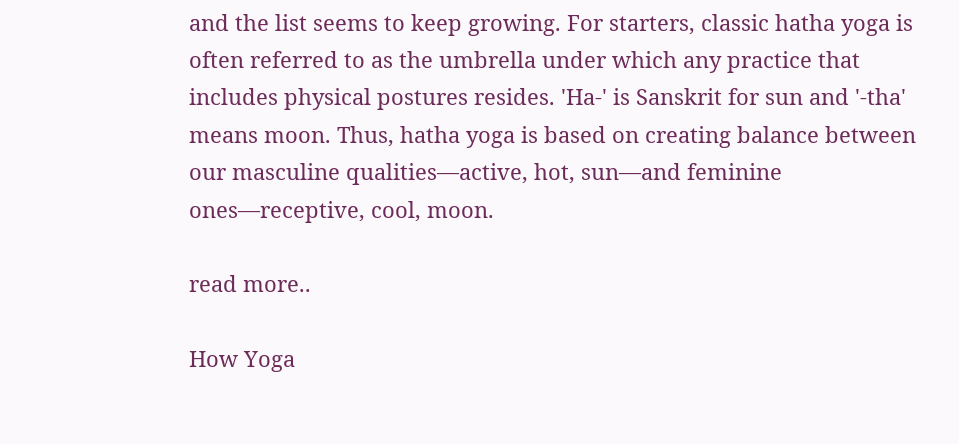and the list seems to keep growing. For starters, classic hatha yoga is often referred to as the umbrella under which any practice that includes physical postures resides. 'Ha-' is Sanskrit for sun and '-tha' means moon. Thus, hatha yoga is based on creating balance between our masculine qualities—active, hot, sun—and feminine ones—receptive, cool, moon.

read more..

How Yoga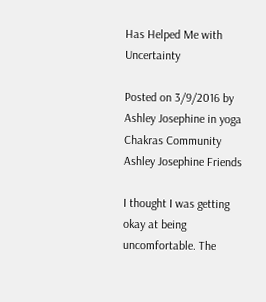Has Helped Me with Uncertainty

Posted on 3/9/2016 by Ashley Josephine in yoga Chakras Community Ashley Josephine Friends

I thought I was getting okay at being uncomfortable. The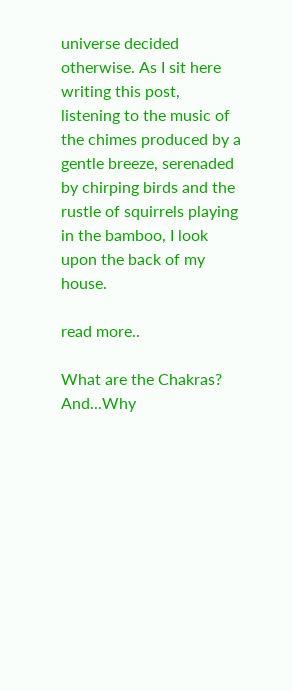universe decided otherwise. As I sit here writing this post, listening to the music of the chimes produced by a gentle breeze, serenaded by chirping birds and the rustle of squirrels playing in the bamboo, I look upon the back of my house.

read more..

What are the Chakras? And...Why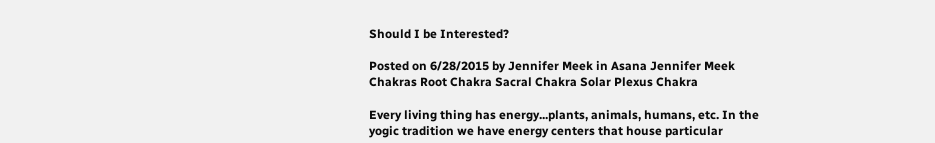Should I be Interested?

Posted on 6/28/2015 by Jennifer Meek in Asana Jennifer Meek Chakras Root Chakra Sacral Chakra Solar Plexus Chakra

Every living thing has energy...plants, animals, humans, etc. In the yogic tradition we have energy centers that house particular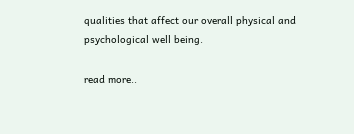qualities that affect our overall physical and psychological well being.

read more..